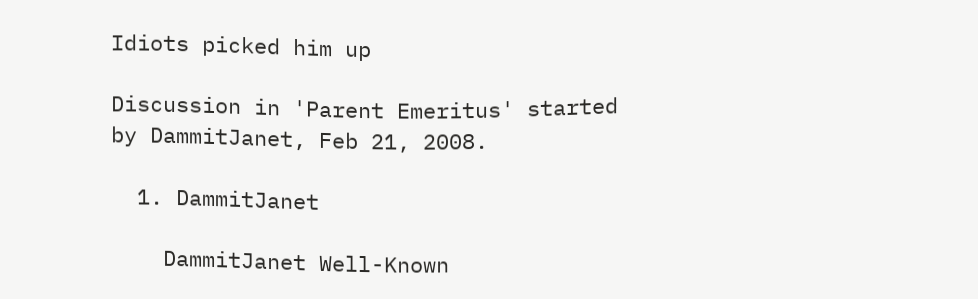Idiots picked him up

Discussion in 'Parent Emeritus' started by DammitJanet, Feb 21, 2008.

  1. DammitJanet

    DammitJanet Well-Known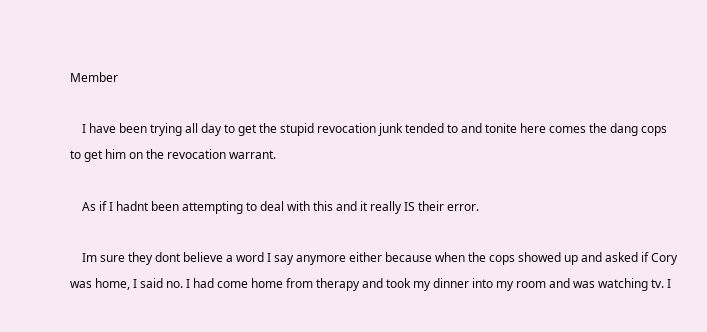Member

    I have been trying all day to get the stupid revocation junk tended to and tonite here comes the dang cops to get him on the revocation warrant.

    As if I hadnt been attempting to deal with this and it really IS their error.

    Im sure they dont believe a word I say anymore either because when the cops showed up and asked if Cory was home, I said no. I had come home from therapy and took my dinner into my room and was watching tv. I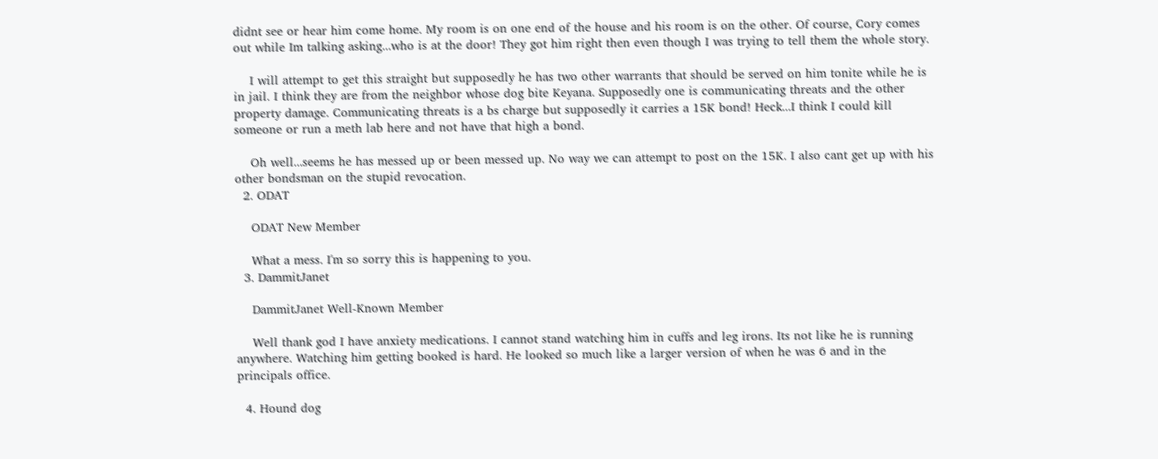didnt see or hear him come home. My room is on one end of the house and his room is on the other. Of course, Cory comes out while Im talking asking...who is at the door! They got him right then even though I was trying to tell them the whole story.

    I will attempt to get this straight but supposedly he has two other warrants that should be served on him tonite while he is in jail. I think they are from the neighbor whose dog bite Keyana. Supposedly one is communicating threats and the other property damage. Communicating threats is a bs charge but supposedly it carries a 15K bond! Heck...I think I could kill someone or run a meth lab here and not have that high a bond.

    Oh well...seems he has messed up or been messed up. No way we can attempt to post on the 15K. I also cant get up with his other bondsman on the stupid revocation.
  2. ODAT

    ODAT New Member

    What a mess. I'm so sorry this is happening to you.
  3. DammitJanet

    DammitJanet Well-Known Member

    Well thank god I have anxiety medications. I cannot stand watching him in cuffs and leg irons. Its not like he is running anywhere. Watching him getting booked is hard. He looked so much like a larger version of when he was 6 and in the principals office.

  4. Hound dog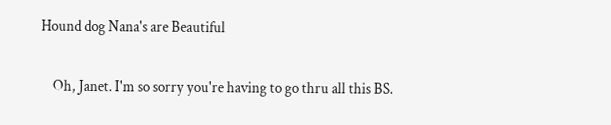Hound dog Nana's are Beautiful

    Oh, Janet. I'm so sorry you're having to go thru all this BS.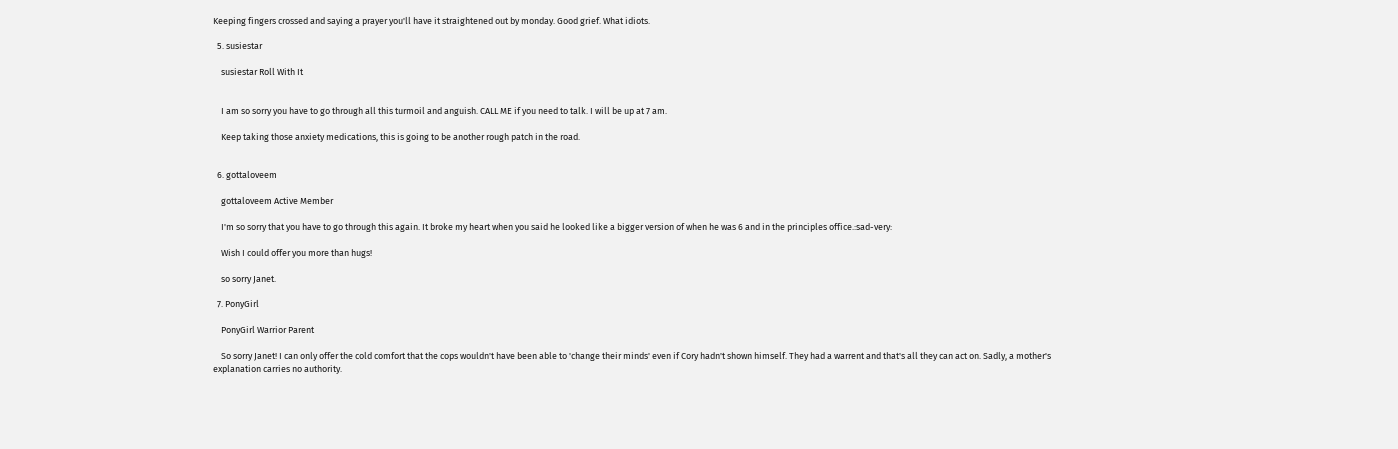Keeping fingers crossed and saying a prayer you'll have it straightened out by monday. Good grief. What idiots.

  5. susiestar

    susiestar Roll With It


    I am so sorry you have to go through all this turmoil and anguish. CALL ME if you need to talk. I will be up at 7 am.

    Keep taking those anxiety medications, this is going to be another rough patch in the road.


  6. gottaloveem

    gottaloveem Active Member

    I'm so sorry that you have to go through this again. It broke my heart when you said he looked like a bigger version of when he was 6 and in the principles office.:sad-very:

    Wish I could offer you more than hugs!

    so sorry Janet.

  7. PonyGirl

    PonyGirl Warrior Parent

    So sorry Janet! I can only offer the cold comfort that the cops wouldn't have been able to 'change their minds' even if Cory hadn't shown himself. They had a warrent and that's all they can act on. Sadly, a mother's explanation carries no authority.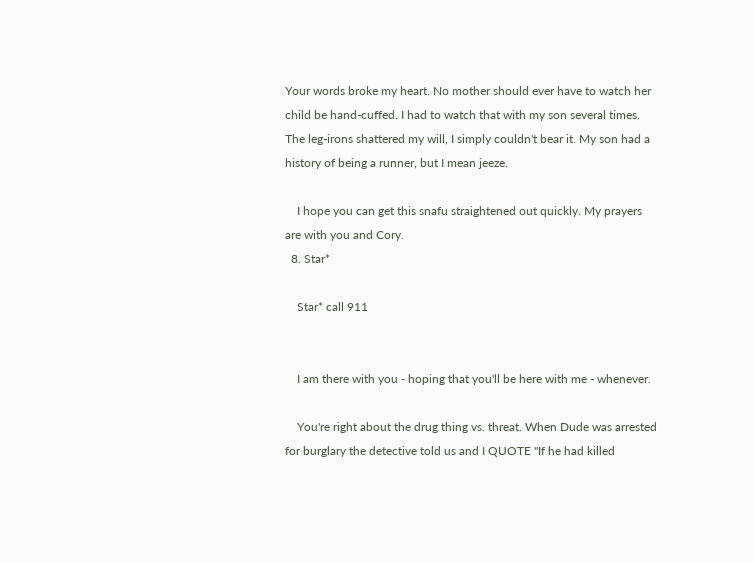Your words broke my heart. No mother should ever have to watch her child be hand-cuffed. I had to watch that with my son several times. The leg-irons shattered my will, I simply couldn't bear it. My son had a history of being a runner, but I mean jeeze.

    I hope you can get this snafu straightened out quickly. My prayers are with you and Cory.
  8. Star*

    Star* call 911


    I am there with you - hoping that you'll be here with me - whenever.

    You're right about the drug thing vs. threat. When Dude was arrested for burglary the detective told us and I QUOTE "If he had killed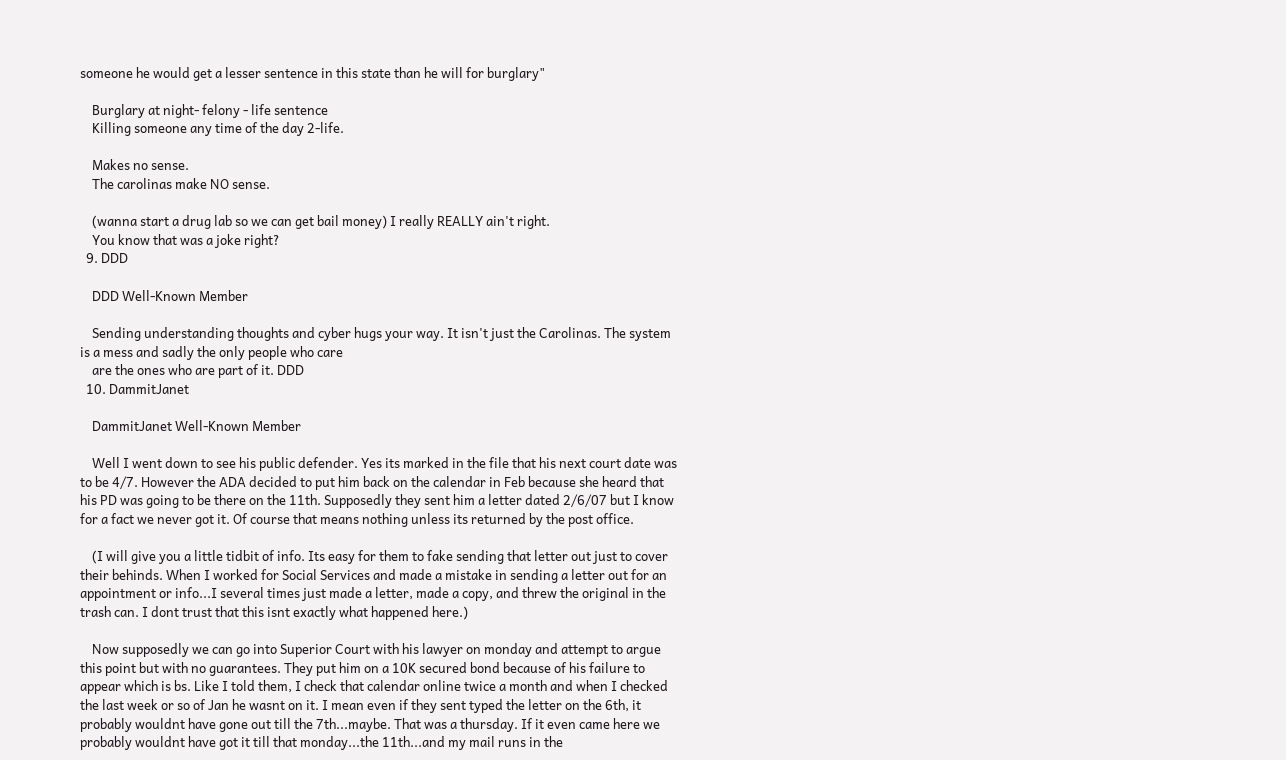someone he would get a lesser sentence in this state than he will for burglary"

    Burglary at night- felony - life sentence
    Killing someone any time of the day 2-life.

    Makes no sense.
    The carolinas make NO sense.

    (wanna start a drug lab so we can get bail money) I really REALLY ain't right.
    You know that was a joke right?
  9. DDD

    DDD Well-Known Member

    Sending understanding thoughts and cyber hugs your way. It isn't just the Carolinas. The system is a mess and sadly the only people who care
    are the ones who are part of it. DDD
  10. DammitJanet

    DammitJanet Well-Known Member

    Well I went down to see his public defender. Yes its marked in the file that his next court date was to be 4/7. However the ADA decided to put him back on the calendar in Feb because she heard that his PD was going to be there on the 11th. Supposedly they sent him a letter dated 2/6/07 but I know for a fact we never got it. Of course that means nothing unless its returned by the post office.

    (I will give you a little tidbit of info. Its easy for them to fake sending that letter out just to cover their behinds. When I worked for Social Services and made a mistake in sending a letter out for an appointment or info...I several times just made a letter, made a copy, and threw the original in the trash can. I dont trust that this isnt exactly what happened here.)

    Now supposedly we can go into Superior Court with his lawyer on monday and attempt to argue this point but with no guarantees. They put him on a 10K secured bond because of his failure to appear which is bs. Like I told them, I check that calendar online twice a month and when I checked the last week or so of Jan he wasnt on it. I mean even if they sent typed the letter on the 6th, it probably wouldnt have gone out till the 7th...maybe. That was a thursday. If it even came here we probably wouldnt have got it till that monday...the 11th...and my mail runs in the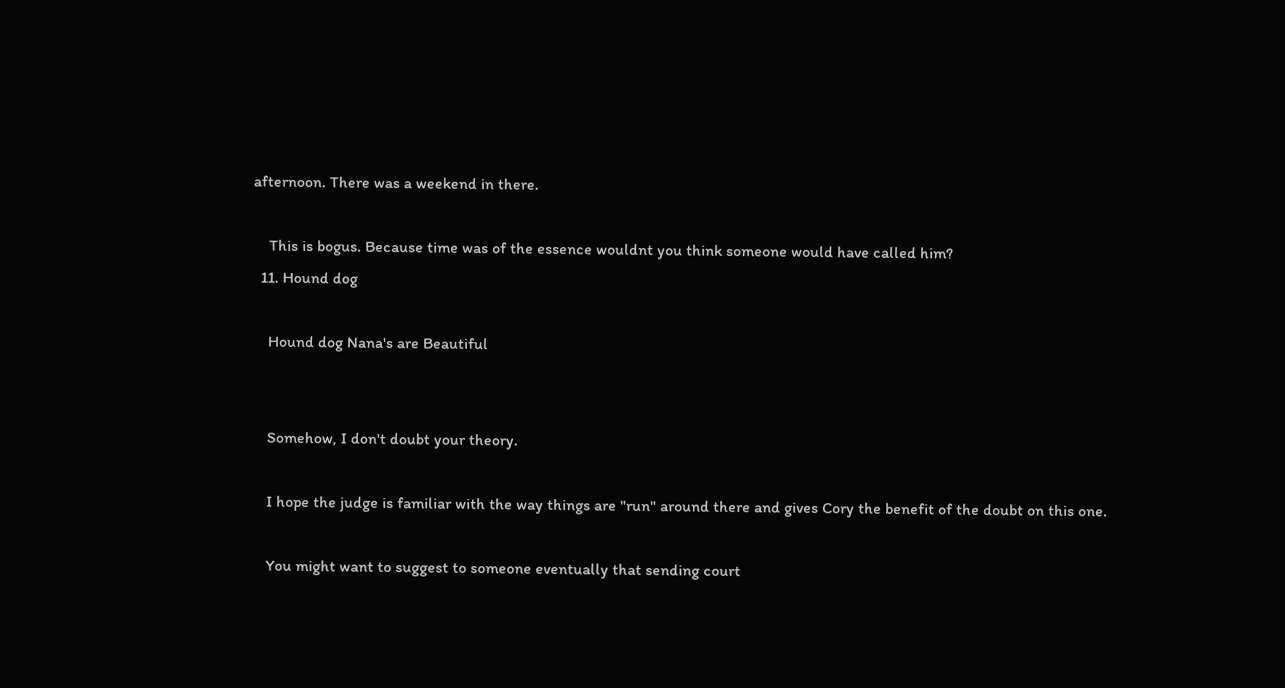afternoon. There was a weekend in there.

    This is bogus. Because time was of the essence wouldnt you think someone would have called him?
  11. Hound dog

    Hound dog Nana's are Beautiful


    Somehow, I don't doubt your theory.

    I hope the judge is familiar with the way things are "run" around there and gives Cory the benefit of the doubt on this one.

    You might want to suggest to someone eventually that sending court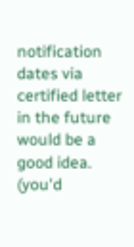notification dates via certified letter in the future would be a good idea. (you'd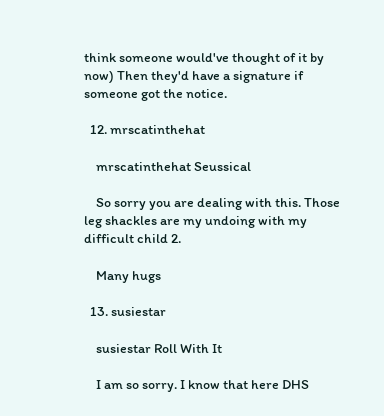think someone would've thought of it by now) Then they'd have a signature if someone got the notice.

  12. mrscatinthehat

    mrscatinthehat Seussical

    So sorry you are dealing with this. Those leg shackles are my undoing with my difficult child 2.

    Many hugs

  13. susiestar

    susiestar Roll With It

    I am so sorry. I know that here DHS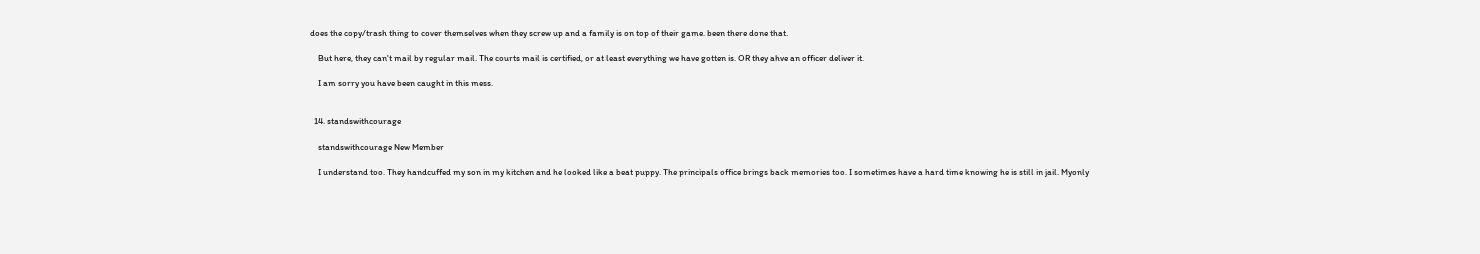does the copy/trash thing to cover themselves when they screw up and a family is on top of their game. been there done that.

    But here, they can't mail by regular mail. The courts mail is certified, or at least everything we have gotten is. OR they ahve an officer deliver it.

    I am sorry you have been caught in this mess.


  14. standswithcourage

    standswithcourage New Member

    I understand too. They handcuffed my son in my kitchen and he looked like a beat puppy. The principals office brings back memories too. I sometimes have a hard time knowing he is still in jail. Myonly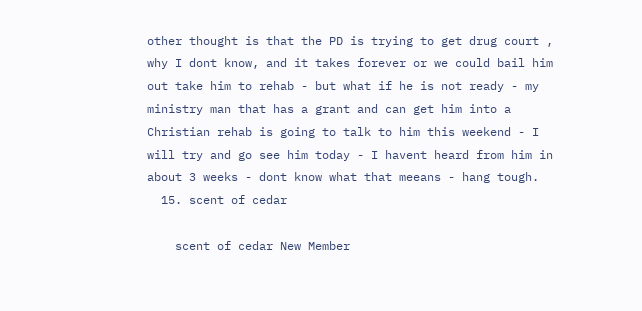other thought is that the PD is trying to get drug court , why I dont know, and it takes forever or we could bail him out take him to rehab - but what if he is not ready - my ministry man that has a grant and can get him into a Christian rehab is going to talk to him this weekend - I will try and go see him today - I havent heard from him in about 3 weeks - dont know what that meeans - hang tough.
  15. scent of cedar

    scent of cedar New Member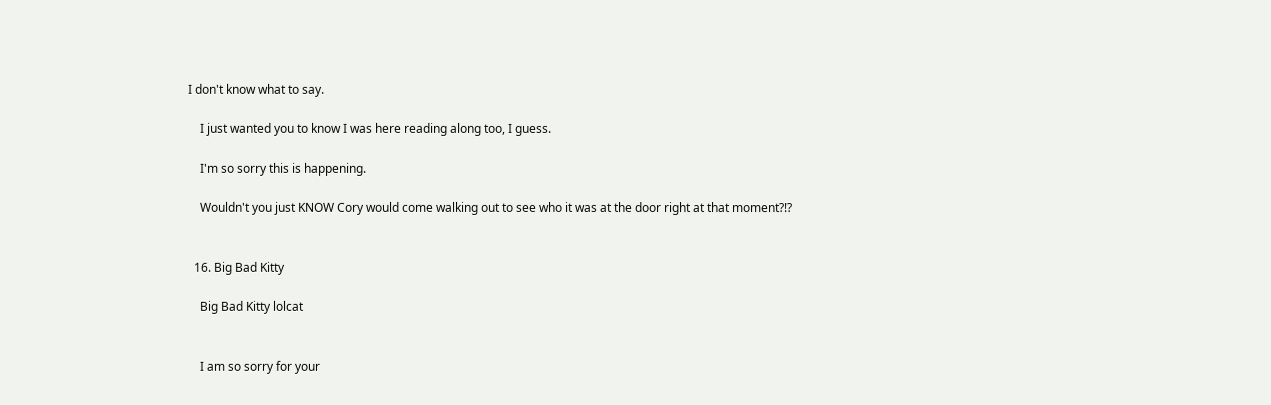I don't know what to say.

    I just wanted you to know I was here reading along too, I guess.

    I'm so sorry this is happening.

    Wouldn't you just KNOW Cory would come walking out to see who it was at the door right at that moment?!?


  16. Big Bad Kitty

    Big Bad Kitty lolcat


    I am so sorry for your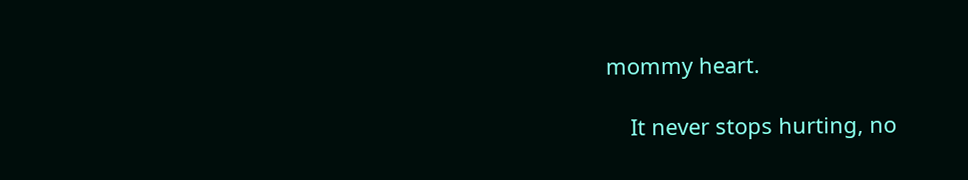mommy heart.

    It never stops hurting, no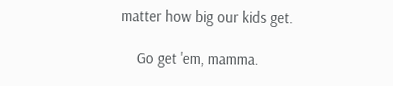matter how big our kids get.

    Go get 'em, mamma.